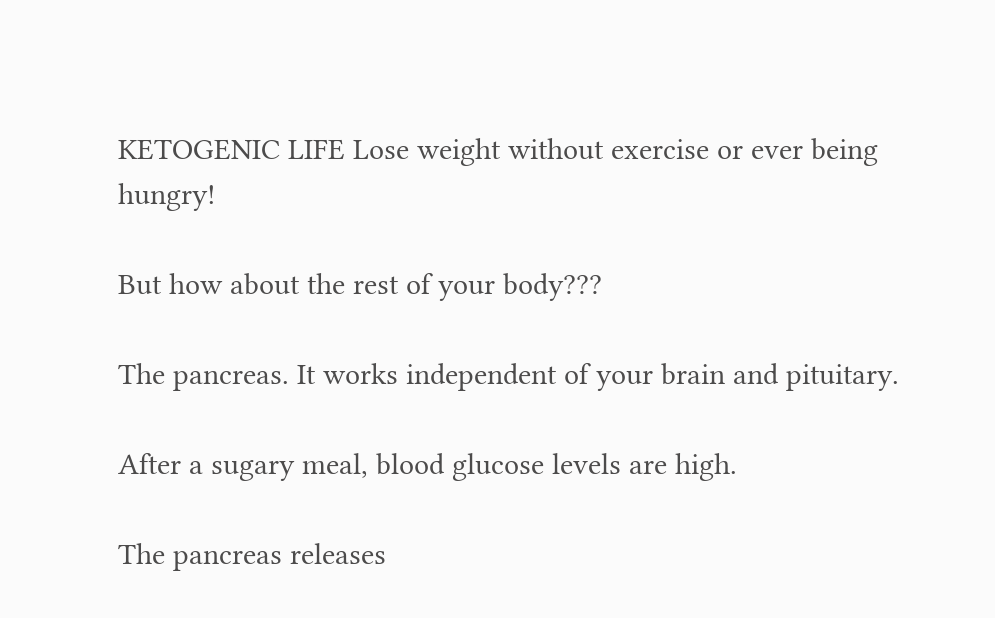KETOGENIC LIFE Lose weight without exercise or ever being hungry!

But how about the rest of your body???

The pancreas. It works independent of your brain and pituitary.

After a sugary meal, blood glucose levels are high.

The pancreas releases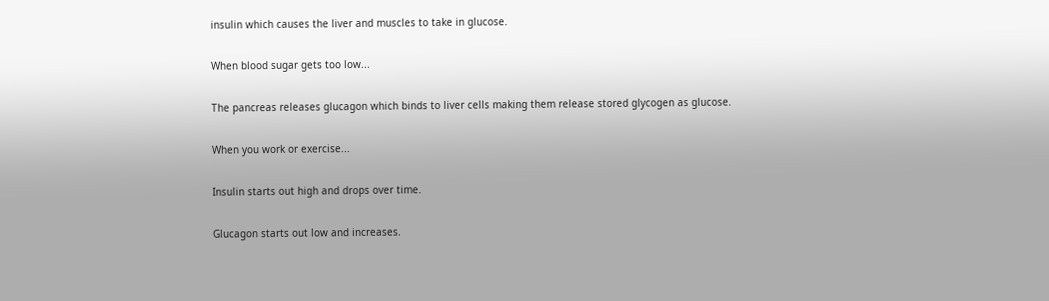insulin which causes the liver and muscles to take in glucose.

When blood sugar gets too low...

The pancreas releases glucagon which binds to liver cells making them release stored glycogen as glucose.

When you work or exercise...

Insulin starts out high and drops over time.

Glucagon starts out low and increases.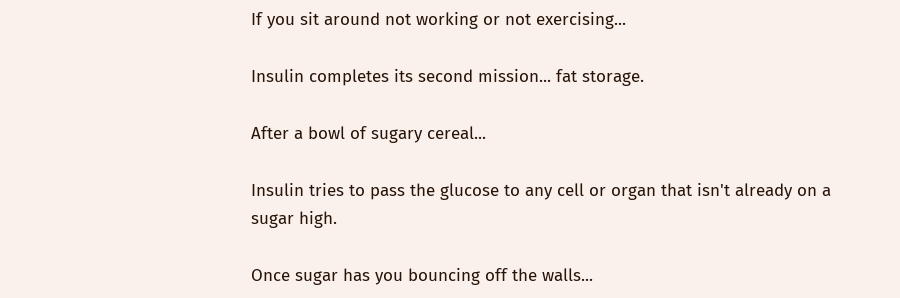If you sit around not working or not exercising...

Insulin completes its second mission... fat storage.

After a bowl of sugary cereal...

Insulin tries to pass the glucose to any cell or organ that isn't already on a sugar high.

Once sugar has you bouncing off the walls...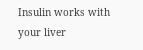Insulin works with your liver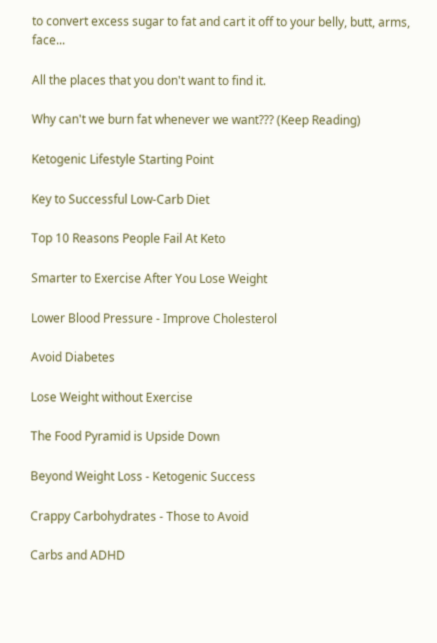to convert excess sugar to fat and cart it off to your belly, butt, arms, face...

All the places that you don't want to find it.

Why can't we burn fat whenever we want??? (Keep Reading)

Ketogenic Lifestyle Starting Point

Key to Successful Low-Carb Diet

Top 10 Reasons People Fail At Keto

Smarter to Exercise After You Lose Weight

Lower Blood Pressure - Improve Cholesterol

Avoid Diabetes

Lose Weight without Exercise

The Food Pyramid is Upside Down

Beyond Weight Loss - Ketogenic Success

Crappy Carbohydrates - Those to Avoid

Carbs and ADHD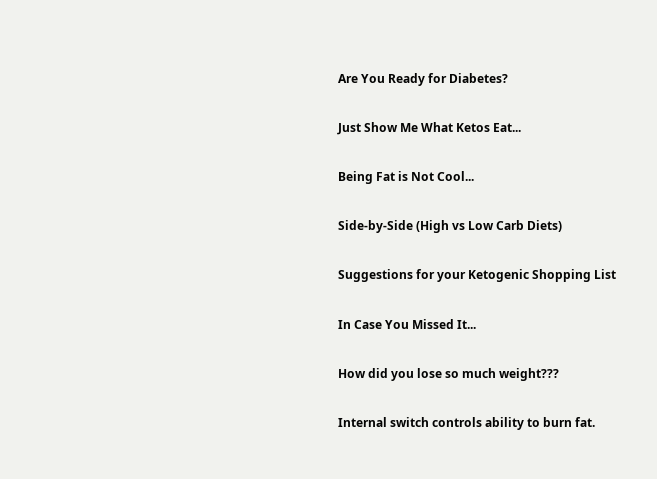Are You Ready for Diabetes?

Just Show Me What Ketos Eat...

Being Fat is Not Cool...

Side-by-Side (High vs Low Carb Diets)

Suggestions for your Ketogenic Shopping List

In Case You Missed It...

How did you lose so much weight???

Internal switch controls ability to burn fat.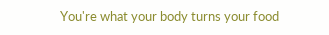You're what your body turns your food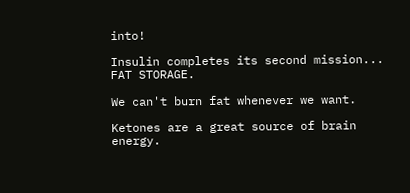into!

Insulin completes its second mission... FAT STORAGE.

We can't burn fat whenever we want.

Ketones are a great source of brain energy.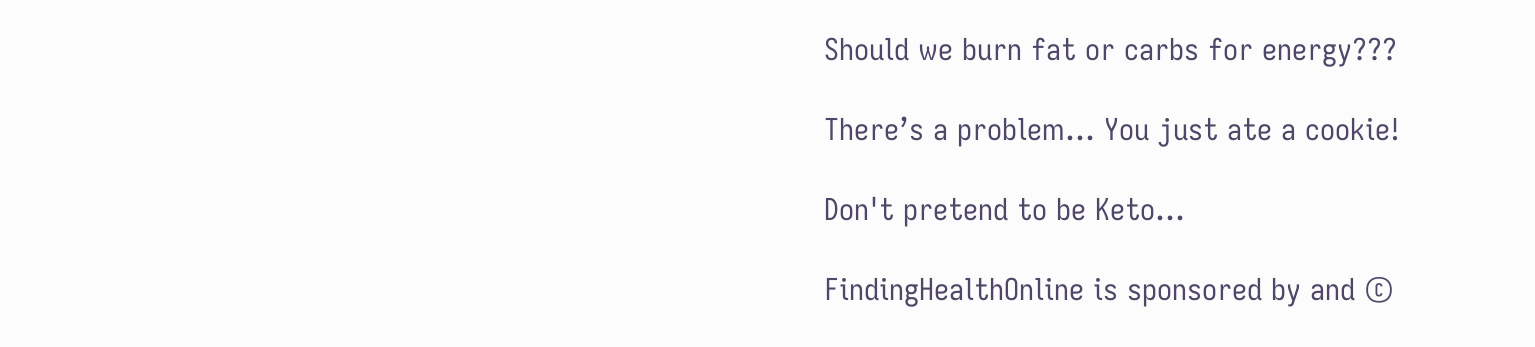Should we burn fat or carbs for energy???

There’s a problem… You just ate a cookie!

Don't pretend to be Keto…

FindingHealthOnline is sponsored by and ©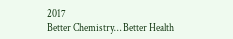2017
Better Chemistry… Better Health